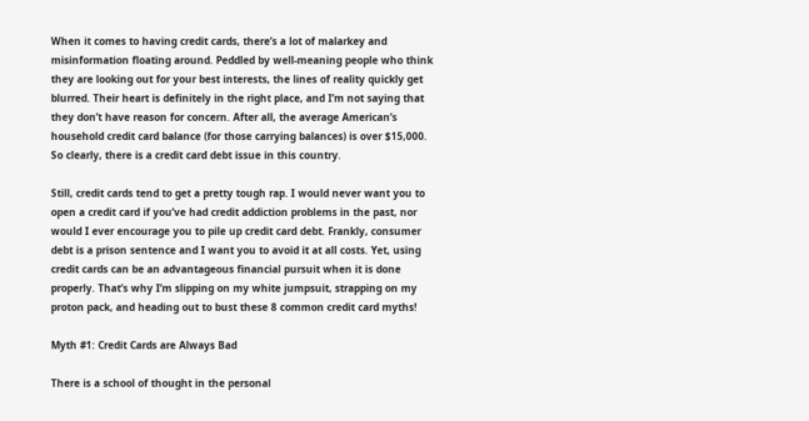When it comes to having credit cards, there’s a lot of malarkey and misinformation floating around. Peddled by well-meaning people who think they are looking out for your best interests, the lines of reality quickly get blurred. Their heart is definitely in the right place, and I’m not saying that they don’t have reason for concern. After all, the average American’s household credit card balance (for those carrying balances) is over $15,000. So clearly, there is a credit card debt issue in this country.

Still, credit cards tend to get a pretty tough rap. I would never want you to open a credit card if you’ve had credit addiction problems in the past, nor would I ever encourage you to pile up credit card debt. Frankly, consumer debt is a prison sentence and I want you to avoid it at all costs. Yet, using credit cards can be an advantageous financial pursuit when it is done properly. That’s why I’m slipping on my white jumpsuit, strapping on my proton pack, and heading out to bust these 8 common credit card myths!

Myth #1: Credit Cards are Always Bad

There is a school of thought in the personal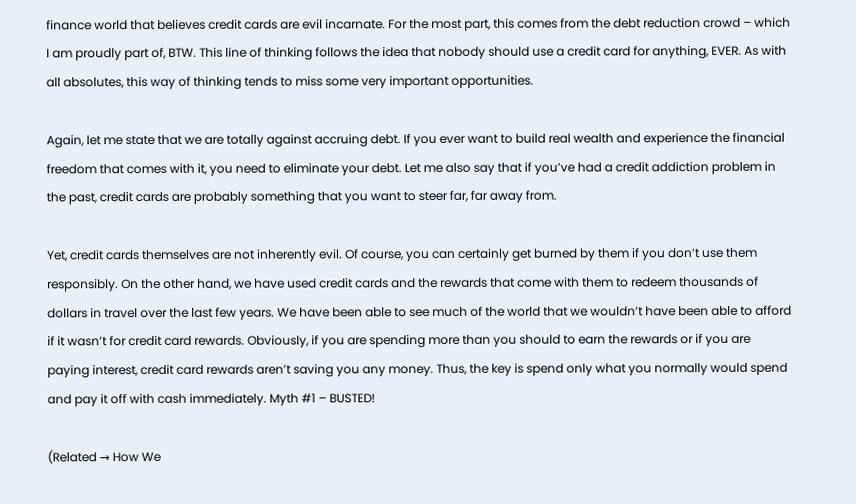finance world that believes credit cards are evil incarnate. For the most part, this comes from the debt reduction crowd – which I am proudly part of, BTW. This line of thinking follows the idea that nobody should use a credit card for anything, EVER. As with all absolutes, this way of thinking tends to miss some very important opportunities.

Again, let me state that we are totally against accruing debt. If you ever want to build real wealth and experience the financial freedom that comes with it, you need to eliminate your debt. Let me also say that if you’ve had a credit addiction problem in the past, credit cards are probably something that you want to steer far, far away from.

Yet, credit cards themselves are not inherently evil. Of course, you can certainly get burned by them if you don’t use them responsibly. On the other hand, we have used credit cards and the rewards that come with them to redeem thousands of dollars in travel over the last few years. We have been able to see much of the world that we wouldn’t have been able to afford if it wasn’t for credit card rewards. Obviously, if you are spending more than you should to earn the rewards or if you are paying interest, credit card rewards aren’t saving you any money. Thus, the key is spend only what you normally would spend and pay it off with cash immediately. Myth #1 – BUSTED!

(Related → How We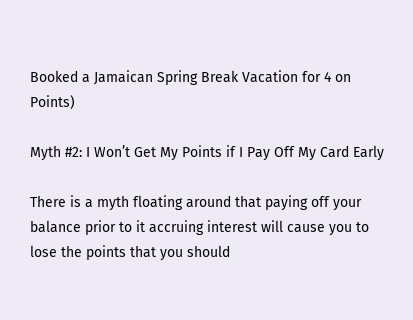Booked a Jamaican Spring Break Vacation for 4 on Points)

Myth #2: I Won’t Get My Points if I Pay Off My Card Early

There is a myth floating around that paying off your balance prior to it accruing interest will cause you to lose the points that you should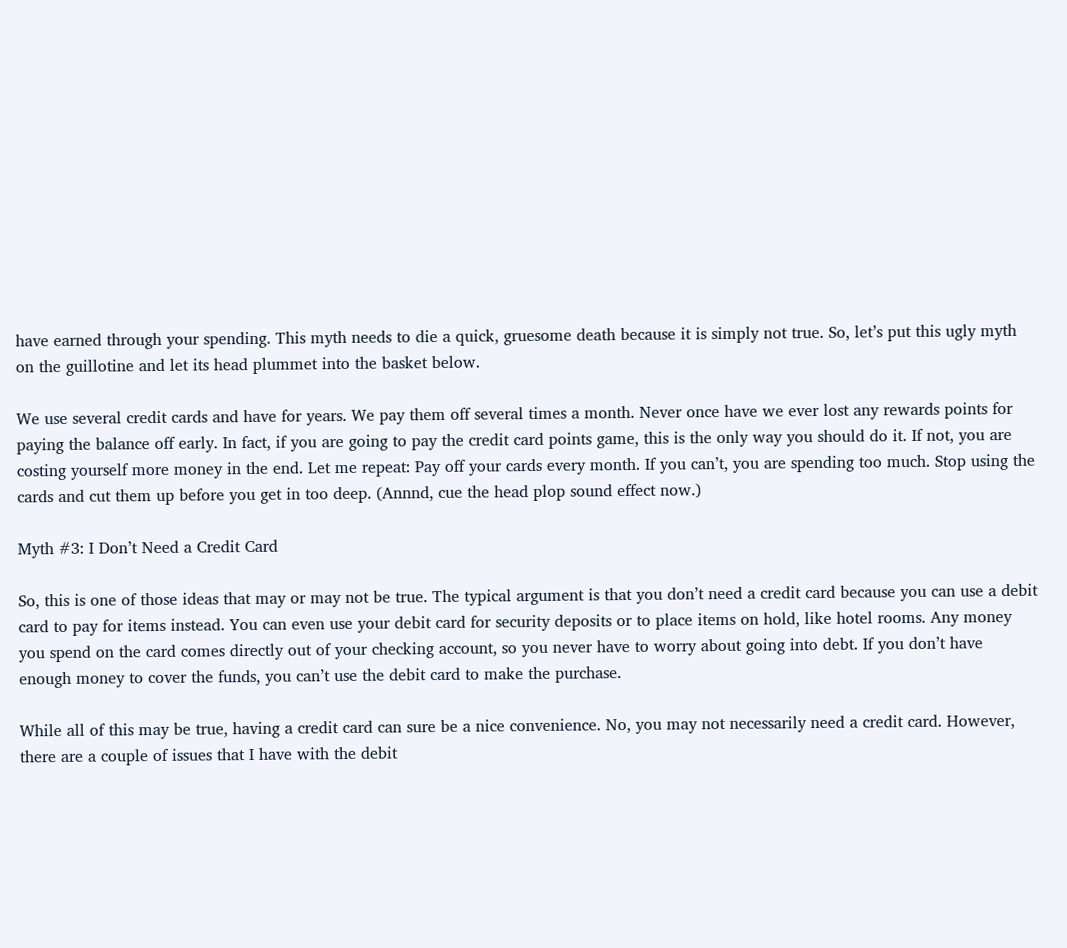have earned through your spending. This myth needs to die a quick, gruesome death because it is simply not true. So, let’s put this ugly myth on the guillotine and let its head plummet into the basket below.

We use several credit cards and have for years. We pay them off several times a month. Never once have we ever lost any rewards points for paying the balance off early. In fact, if you are going to pay the credit card points game, this is the only way you should do it. If not, you are costing yourself more money in the end. Let me repeat: Pay off your cards every month. If you can’t, you are spending too much. Stop using the cards and cut them up before you get in too deep. (Annnd, cue the head plop sound effect now.)

Myth #3: I Don’t Need a Credit Card

So, this is one of those ideas that may or may not be true. The typical argument is that you don’t need a credit card because you can use a debit card to pay for items instead. You can even use your debit card for security deposits or to place items on hold, like hotel rooms. Any money you spend on the card comes directly out of your checking account, so you never have to worry about going into debt. If you don’t have enough money to cover the funds, you can’t use the debit card to make the purchase.

While all of this may be true, having a credit card can sure be a nice convenience. No, you may not necessarily need a credit card. However, there are a couple of issues that I have with the debit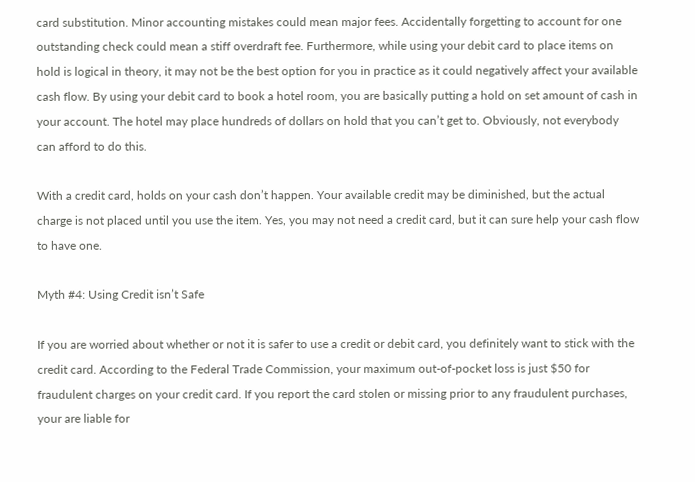card substitution. Minor accounting mistakes could mean major fees. Accidentally forgetting to account for one outstanding check could mean a stiff overdraft fee. Furthermore, while using your debit card to place items on hold is logical in theory, it may not be the best option for you in practice as it could negatively affect your available cash flow. By using your debit card to book a hotel room, you are basically putting a hold on set amount of cash in your account. The hotel may place hundreds of dollars on hold that you can’t get to. Obviously, not everybody can afford to do this.

With a credit card, holds on your cash don’t happen. Your available credit may be diminished, but the actual charge is not placed until you use the item. Yes, you may not need a credit card, but it can sure help your cash flow to have one.

Myth #4: Using Credit isn’t Safe

If you are worried about whether or not it is safer to use a credit or debit card, you definitely want to stick with the credit card. According to the Federal Trade Commission, your maximum out-of-pocket loss is just $50 for fraudulent charges on your credit card. If you report the card stolen or missing prior to any fraudulent purchases, your are liable for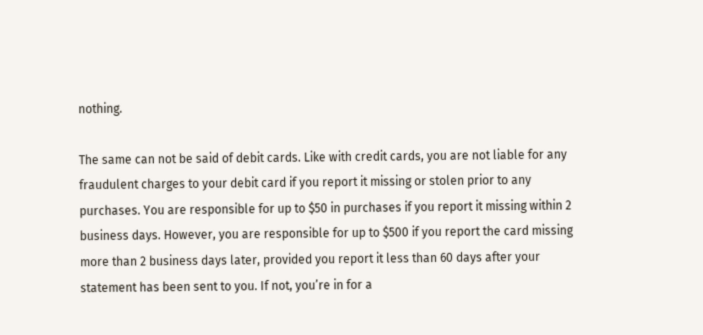nothing.

The same can not be said of debit cards. Like with credit cards, you are not liable for any fraudulent charges to your debit card if you report it missing or stolen prior to any purchases. You are responsible for up to $50 in purchases if you report it missing within 2 business days. However, you are responsible for up to $500 if you report the card missing more than 2 business days later, provided you report it less than 60 days after your statement has been sent to you. If not, you’re in for a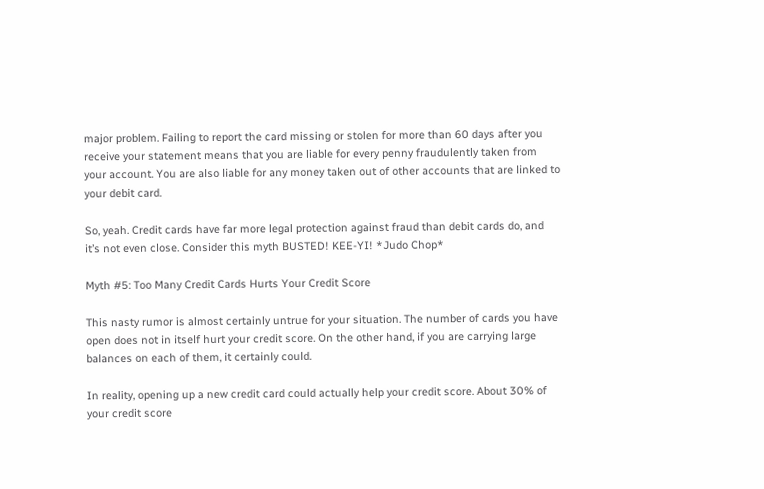major problem. Failing to report the card missing or stolen for more than 60 days after you receive your statement means that you are liable for every penny fraudulently taken from your account. You are also liable for any money taken out of other accounts that are linked to your debit card.

So, yeah. Credit cards have far more legal protection against fraud than debit cards do, and it’s not even close. Consider this myth BUSTED! KEE-YI! *Judo Chop*

Myth #5: Too Many Credit Cards Hurts Your Credit Score

This nasty rumor is almost certainly untrue for your situation. The number of cards you have open does not in itself hurt your credit score. On the other hand, if you are carrying large balances on each of them, it certainly could.

In reality, opening up a new credit card could actually help your credit score. About 30% of your credit score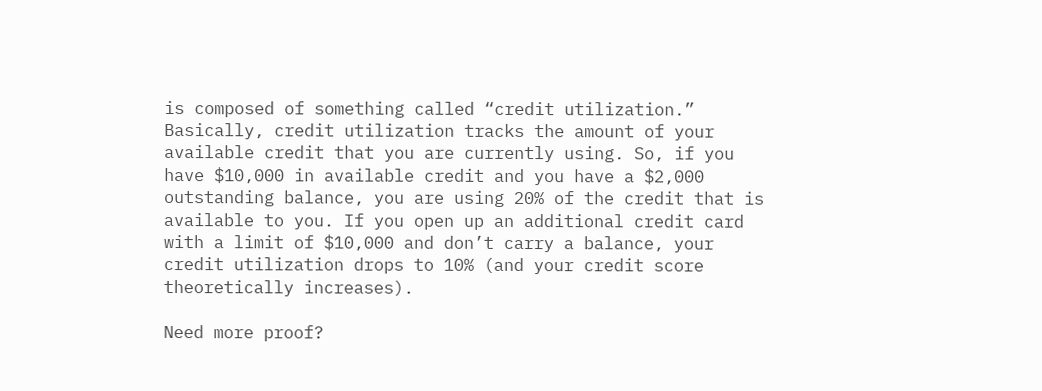is composed of something called “credit utilization.” Basically, credit utilization tracks the amount of your available credit that you are currently using. So, if you have $10,000 in available credit and you have a $2,000 outstanding balance, you are using 20% of the credit that is available to you. If you open up an additional credit card with a limit of $10,000 and don’t carry a balance, your credit utilization drops to 10% (and your credit score theoretically increases).

Need more proof?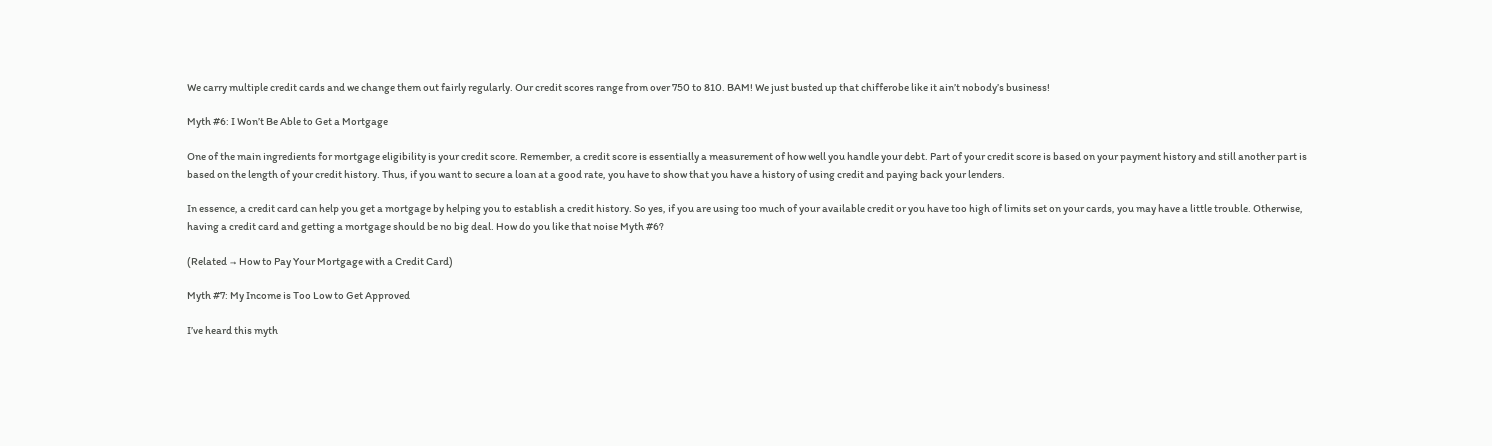We carry multiple credit cards and we change them out fairly regularly. Our credit scores range from over 750 to 810. BAM! We just busted up that chifferobe like it ain’t nobody’s business!

Myth #6: I Won’t Be Able to Get a Mortgage

One of the main ingredients for mortgage eligibility is your credit score. Remember, a credit score is essentially a measurement of how well you handle your debt. Part of your credit score is based on your payment history and still another part is based on the length of your credit history. Thus, if you want to secure a loan at a good rate, you have to show that you have a history of using credit and paying back your lenders.

In essence, a credit card can help you get a mortgage by helping you to establish a credit history. So yes, if you are using too much of your available credit or you have too high of limits set on your cards, you may have a little trouble. Otherwise, having a credit card and getting a mortgage should be no big deal. How do you like that noise Myth #6?

(Related → How to Pay Your Mortgage with a Credit Card)

Myth #7: My Income is Too Low to Get Approved

I’ve heard this myth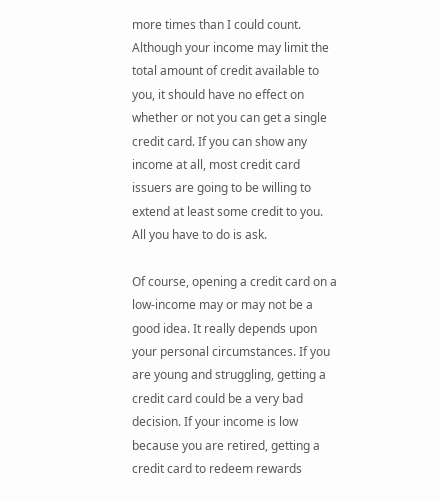more times than I could count. Although your income may limit the total amount of credit available to you, it should have no effect on whether or not you can get a single credit card. If you can show any income at all, most credit card issuers are going to be willing to extend at least some credit to you. All you have to do is ask.

Of course, opening a credit card on a low-income may or may not be a good idea. It really depends upon your personal circumstances. If you are young and struggling, getting a credit card could be a very bad decision. If your income is low because you are retired, getting a credit card to redeem rewards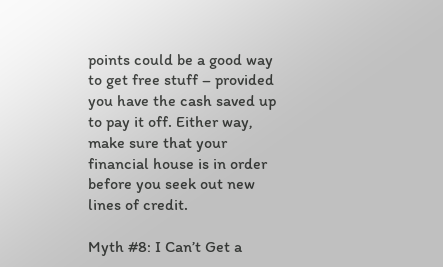points could be a good way to get free stuff – provided you have the cash saved up to pay it off. Either way, make sure that your financial house is in order before you seek out new lines of credit.

Myth #8: I Can’t Get a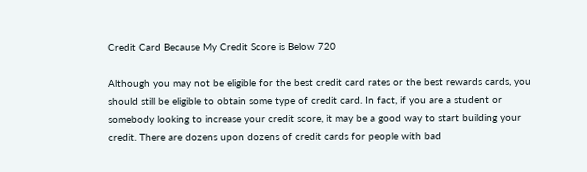Credit Card Because My Credit Score is Below 720

Although you may not be eligible for the best credit card rates or the best rewards cards, you should still be eligible to obtain some type of credit card. In fact, if you are a student or somebody looking to increase your credit score, it may be a good way to start building your credit. There are dozens upon dozens of credit cards for people with bad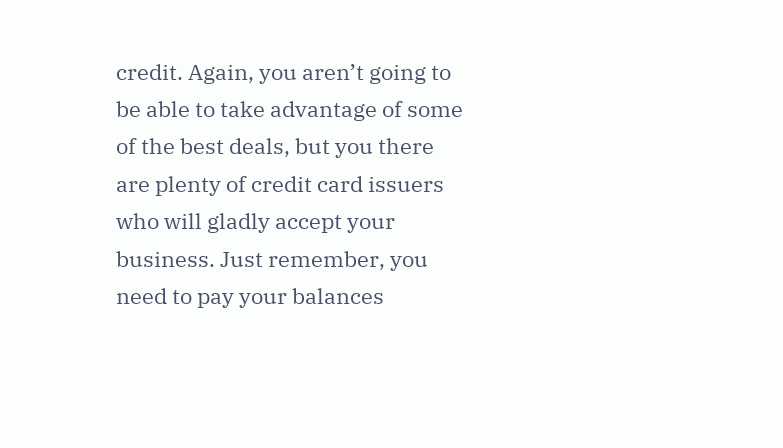credit. Again, you aren’t going to be able to take advantage of some of the best deals, but you there are plenty of credit card issuers who will gladly accept your business. Just remember, you need to pay your balances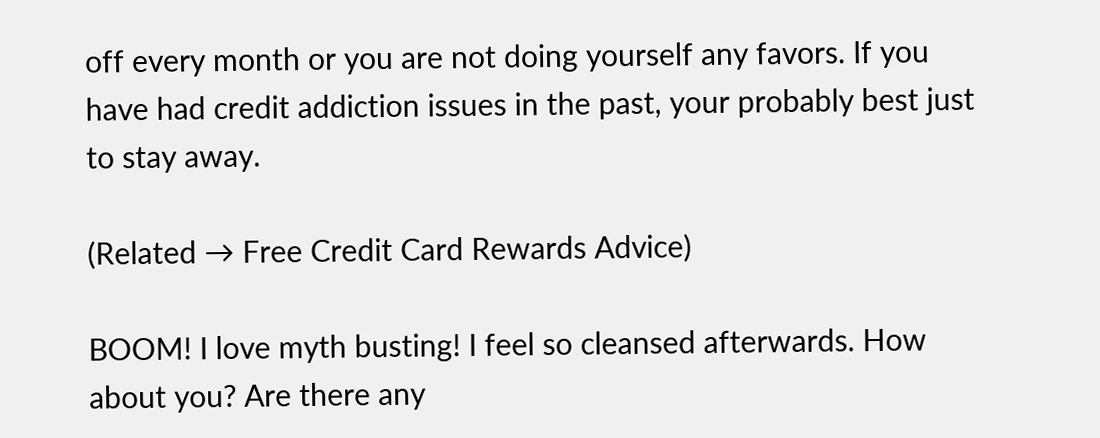off every month or you are not doing yourself any favors. If you have had credit addiction issues in the past, your probably best just to stay away.

(Related → Free Credit Card Rewards Advice)

BOOM! I love myth busting! I feel so cleansed afterwards. How about you? Are there any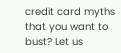credit card myths that you want to bust? Let us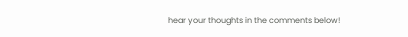hear your thoughts in the comments below!